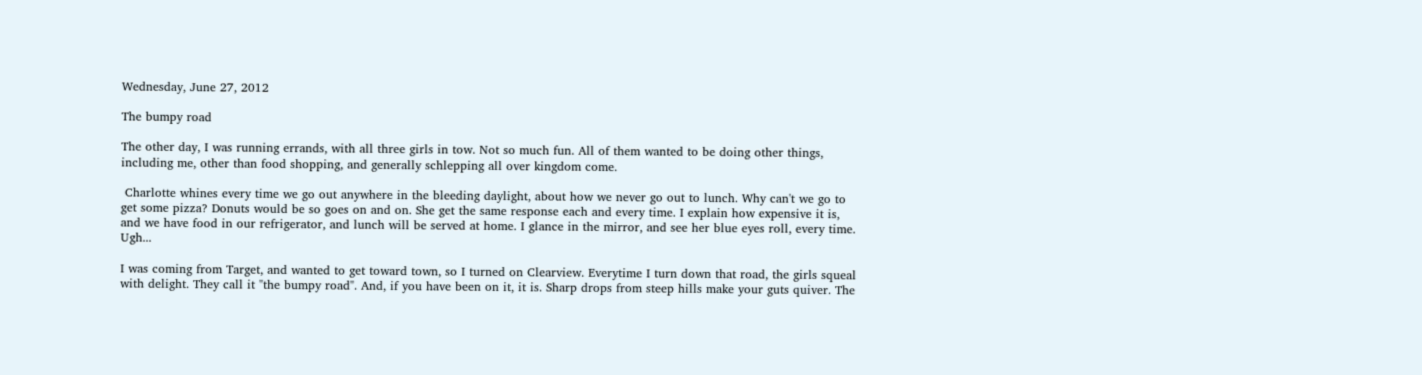Wednesday, June 27, 2012

The bumpy road

The other day, I was running errands, with all three girls in tow. Not so much fun. All of them wanted to be doing other things, including me, other than food shopping, and generally schlepping all over kingdom come.

 Charlotte whines every time we go out anywhere in the bleeding daylight, about how we never go out to lunch. Why can't we go to get some pizza? Donuts would be so goes on and on. She get the same response each and every time. I explain how expensive it is, and we have food in our refrigerator, and lunch will be served at home. I glance in the mirror, and see her blue eyes roll, every time. Ugh...

I was coming from Target, and wanted to get toward town, so I turned on Clearview. Everytime I turn down that road, the girls squeal with delight. They call it "the bumpy road". And, if you have been on it, it is. Sharp drops from steep hills make your guts quiver. The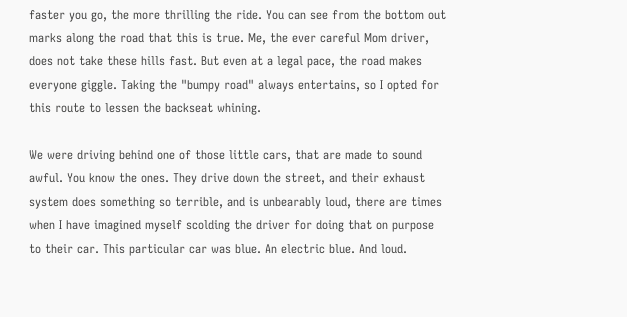faster you go, the more thrilling the ride. You can see from the bottom out marks along the road that this is true. Me, the ever careful Mom driver, does not take these hills fast. But even at a legal pace, the road makes everyone giggle. Taking the "bumpy road" always entertains, so I opted for this route to lessen the backseat whining.

We were driving behind one of those little cars, that are made to sound awful. You know the ones. They drive down the street, and their exhaust system does something so terrible, and is unbearably loud, there are times when I have imagined myself scolding the driver for doing that on purpose to their car. This particular car was blue. An electric blue. And loud.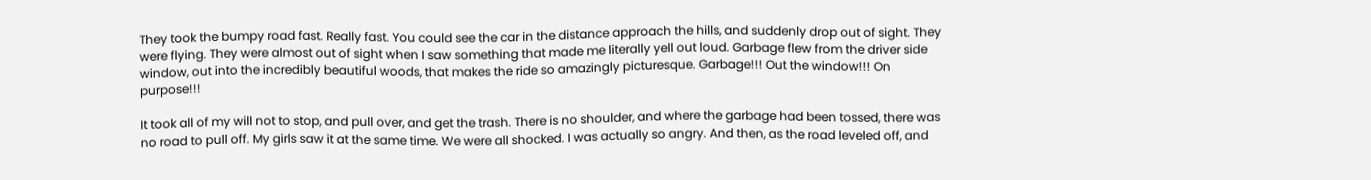They took the bumpy road fast. Really fast. You could see the car in the distance approach the hills, and suddenly drop out of sight. They were flying. They were almost out of sight when I saw something that made me literally yell out loud. Garbage flew from the driver side window, out into the incredibly beautiful woods, that makes the ride so amazingly picturesque. Garbage!!! Out the window!!! On purpose!!!

It took all of my will not to stop, and pull over, and get the trash. There is no shoulder, and where the garbage had been tossed, there was no road to pull off. My girls saw it at the same time. We were all shocked. I was actually so angry. And then, as the road leveled off, and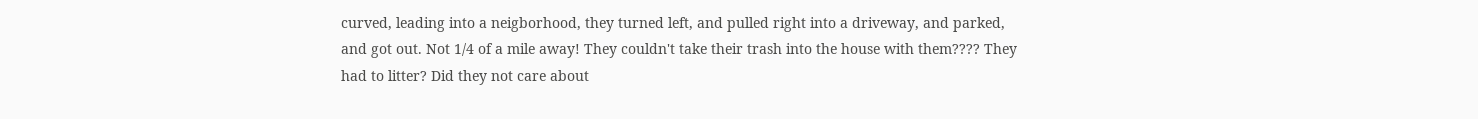curved, leading into a neigborhood, they turned left, and pulled right into a driveway, and parked, and got out. Not 1/4 of a mile away! They couldn't take their trash into the house with them???? They had to litter? Did they not care about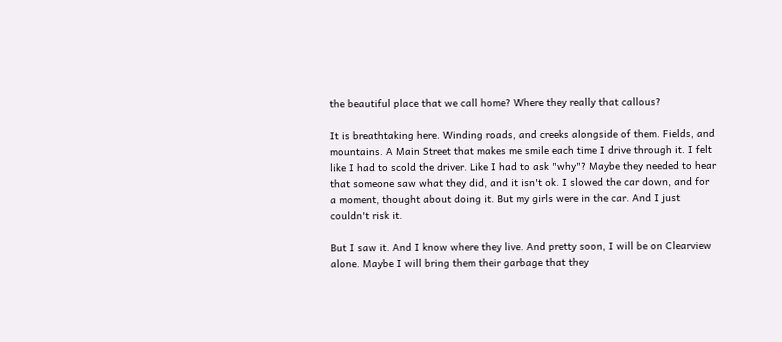the beautiful place that we call home? Where they really that callous?

It is breathtaking here. Winding roads, and creeks alongside of them. Fields, and mountains. A Main Street that makes me smile each time I drive through it. I felt like I had to scold the driver. Like I had to ask "why"? Maybe they needed to hear that someone saw what they did, and it isn't ok. I slowed the car down, and for a moment, thought about doing it. But my girls were in the car. And I just couldn't risk it.

But I saw it. And I know where they live. And pretty soon, I will be on Clearview alone. Maybe I will bring them their garbage that they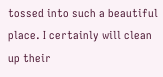tossed into such a beautiful place. I certainly will clean up their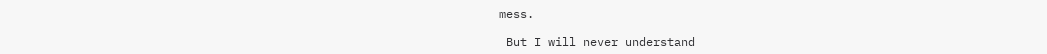mess.

 But I will never understand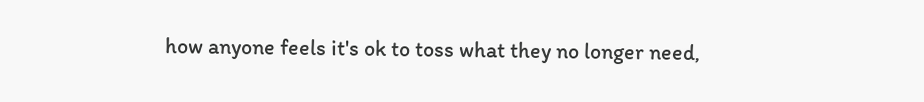how anyone feels it's ok to toss what they no longer need,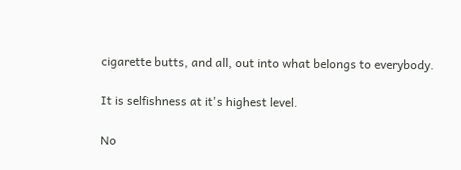cigarette butts, and all, out into what belongs to everybody.

It is selfishness at it's highest level.

No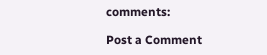comments:

Post a Comment